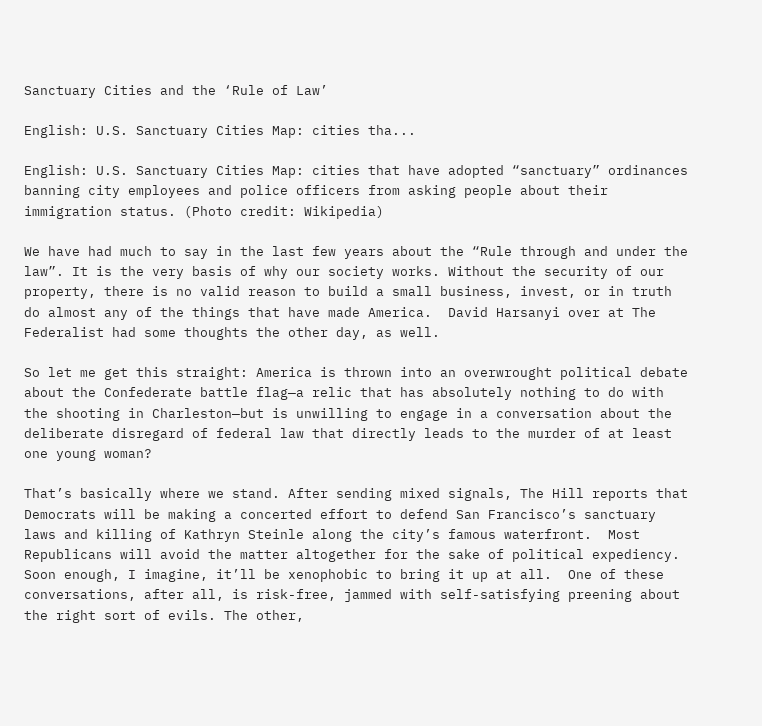Sanctuary Cities and the ‘Rule of Law’

English: U.S. Sanctuary Cities Map: cities tha...

English: U.S. Sanctuary Cities Map: cities that have adopted “sanctuary” ordinances banning city employees and police officers from asking people about their immigration status. (Photo credit: Wikipedia)

We have had much to say in the last few years about the “Rule through and under the law”. It is the very basis of why our society works. Without the security of our property, there is no valid reason to build a small business, invest, or in truth do almost any of the things that have made America.  David Harsanyi over at The Federalist had some thoughts the other day, as well.

So let me get this straight: America is thrown into an overwrought political debate about the Confederate battle flag—a relic that has absolutely nothing to do with the shooting in Charleston—but is unwilling to engage in a conversation about the deliberate disregard of federal law that directly leads to the murder of at least one young woman?

That’s basically where we stand. After sending mixed signals, The Hill reports that Democrats will be making a concerted effort to defend San Francisco’s sanctuary laws and killing of Kathryn Steinle along the city’s famous waterfront.  Most Republicans will avoid the matter altogether for the sake of political expediency. Soon enough, I imagine, it’ll be xenophobic to bring it up at all.  One of these conversations, after all, is risk-free, jammed with self-satisfying preening about the right sort of evils. The other,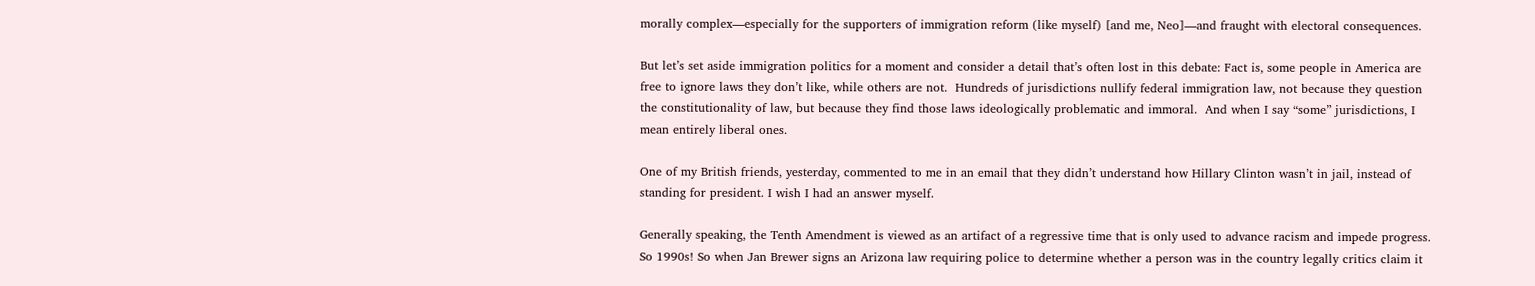morally complex—especially for the supporters of immigration reform (like myself) [and me, Neo]—and fraught with electoral consequences.

But let’s set aside immigration politics for a moment and consider a detail that’s often lost in this debate: Fact is, some people in America are free to ignore laws they don’t like, while others are not.  Hundreds of jurisdictions nullify federal immigration law, not because they question the constitutionality of law, but because they find those laws ideologically problematic and immoral.  And when I say “some” jurisdictions, I mean entirely liberal ones.

One of my British friends, yesterday, commented to me in an email that they didn’t understand how Hillary Clinton wasn’t in jail, instead of standing for president. I wish I had an answer myself.

Generally speaking, the Tenth Amendment is viewed as an artifact of a regressive time that is only used to advance racism and impede progress. So 1990s! So when Jan Brewer signs an Arizona law requiring police to determine whether a person was in the country legally critics claim it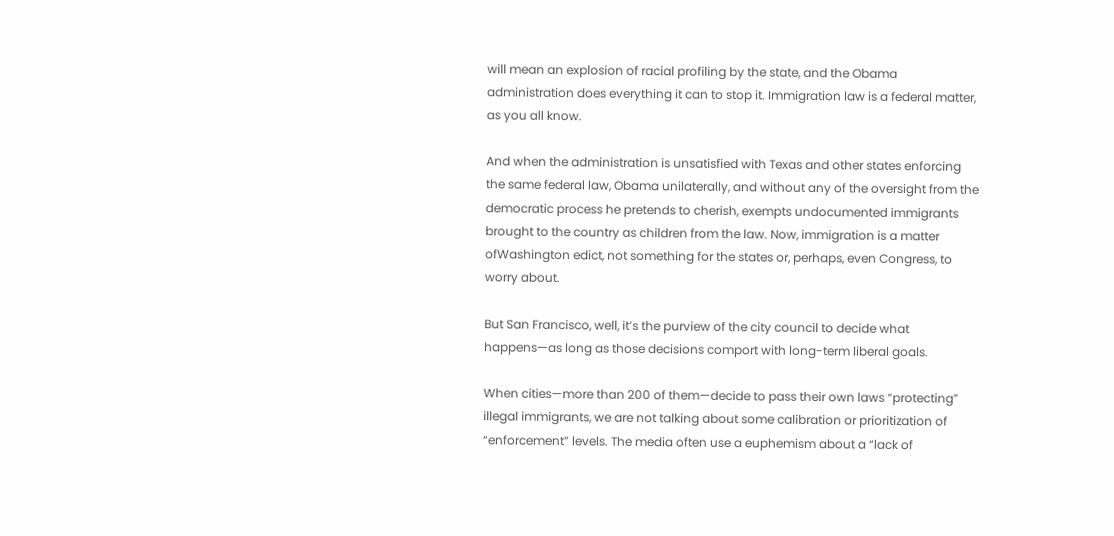will mean an explosion of racial profiling by the state, and the Obama administration does everything it can to stop it. Immigration law is a federal matter, as you all know.

And when the administration is unsatisfied with Texas and other states enforcing the same federal law, Obama unilaterally, and without any of the oversight from the democratic process he pretends to cherish, exempts undocumented immigrants brought to the country as children from the law. Now, immigration is a matter ofWashington edict, not something for the states or, perhaps, even Congress, to worry about.

But San Francisco, well, it’s the purview of the city council to decide what happens—as long as those decisions comport with long-term liberal goals.

When cities—more than 200 of them—decide to pass their own laws “protecting” illegal immigrants, we are not talking about some calibration or prioritization of “enforcement” levels. The media often use a euphemism about a “lack of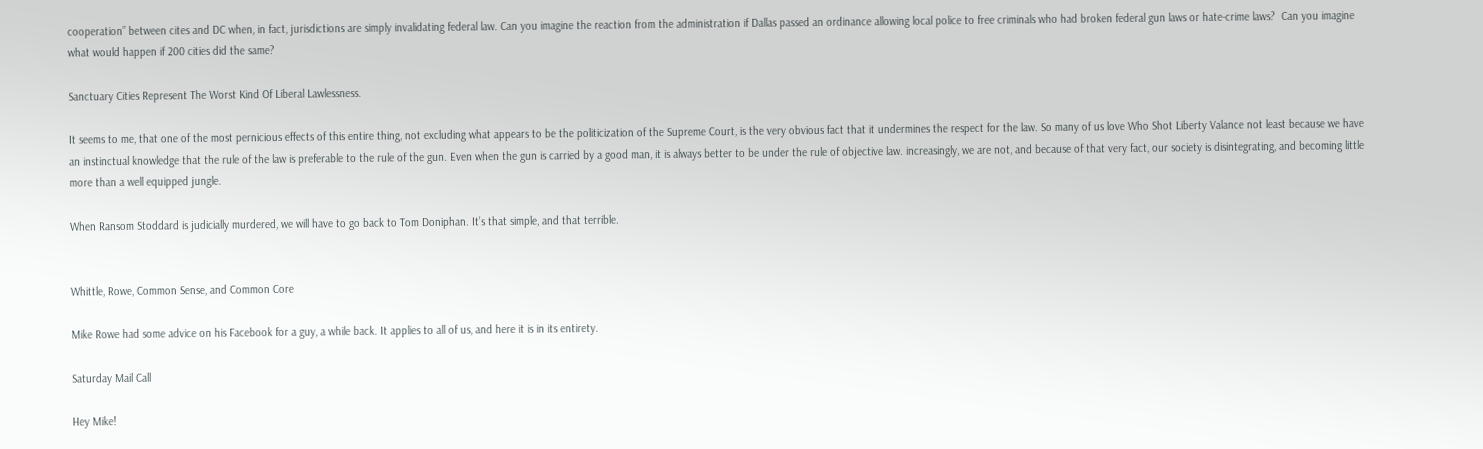cooperation” between cites and DC when, in fact, jurisdictions are simply invalidating federal law. Can you imagine the reaction from the administration if Dallas passed an ordinance allowing local police to free criminals who had broken federal gun laws or hate-crime laws?  Can you imagine what would happen if 200 cities did the same?

Sanctuary Cities Represent The Worst Kind Of Liberal Lawlessness.

It seems to me, that one of the most pernicious effects of this entire thing, not excluding what appears to be the politicization of the Supreme Court, is the very obvious fact that it undermines the respect for the law. So many of us love Who Shot Liberty Valance not least because we have an instinctual knowledge that the rule of the law is preferable to the rule of the gun. Even when the gun is carried by a good man, it is always better to be under the rule of objective law. increasingly, we are not, and because of that very fact, our society is disintegrating, and becoming little more than a well equipped jungle.

When Ransom Stoddard is judicially murdered, we will have to go back to Tom Doniphan. It’s that simple, and that terrible.


Whittle, Rowe, Common Sense, and Common Core

Mike Rowe had some advice on his Facebook for a guy, a while back. It applies to all of us, and here it is in its entirety.

Saturday Mail Call

Hey Mike!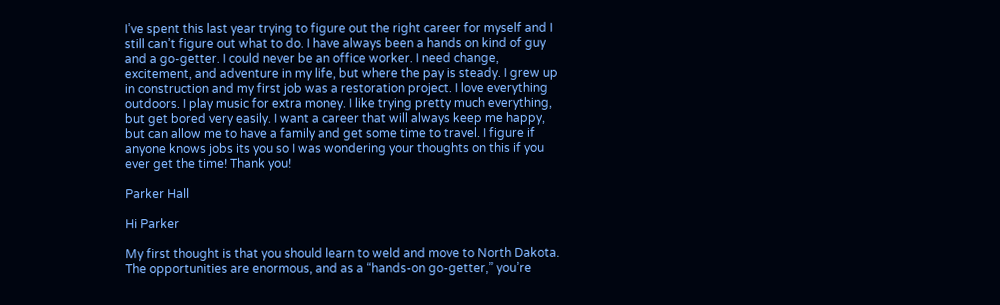I’ve spent this last year trying to figure out the right career for myself and I still can’t figure out what to do. I have always been a hands on kind of guy and a go-getter. I could never be an office worker. I need change, excitement, and adventure in my life, but where the pay is steady. I grew up in construction and my first job was a restoration project. I love everything outdoors. I play music for extra money. I like trying pretty much everything, but get bored very easily. I want a career that will always keep me happy, but can allow me to have a family and get some time to travel. I figure if anyone knows jobs its you so I was wondering your thoughts on this if you ever get the time! Thank you!

Parker Hall

Hi Parker

My first thought is that you should learn to weld and move to North Dakota. The opportunities are enormous, and as a “hands-on go-getter,” you’re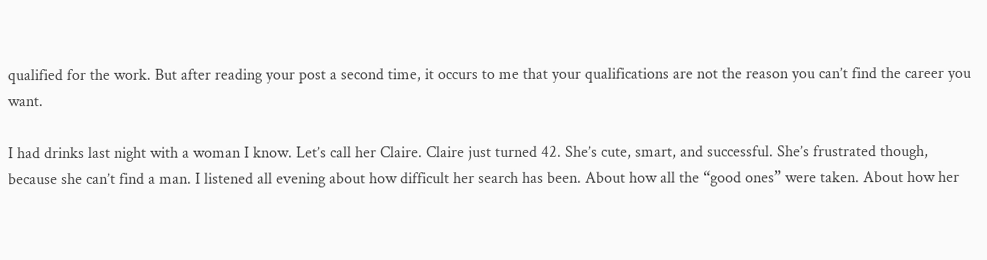qualified for the work. But after reading your post a second time, it occurs to me that your qualifications are not the reason you can’t find the career you want.

I had drinks last night with a woman I know. Let’s call her Claire. Claire just turned 42. She’s cute, smart, and successful. She’s frustrated though, because she can’t find a man. I listened all evening about how difficult her search has been. About how all the “good ones” were taken. About how her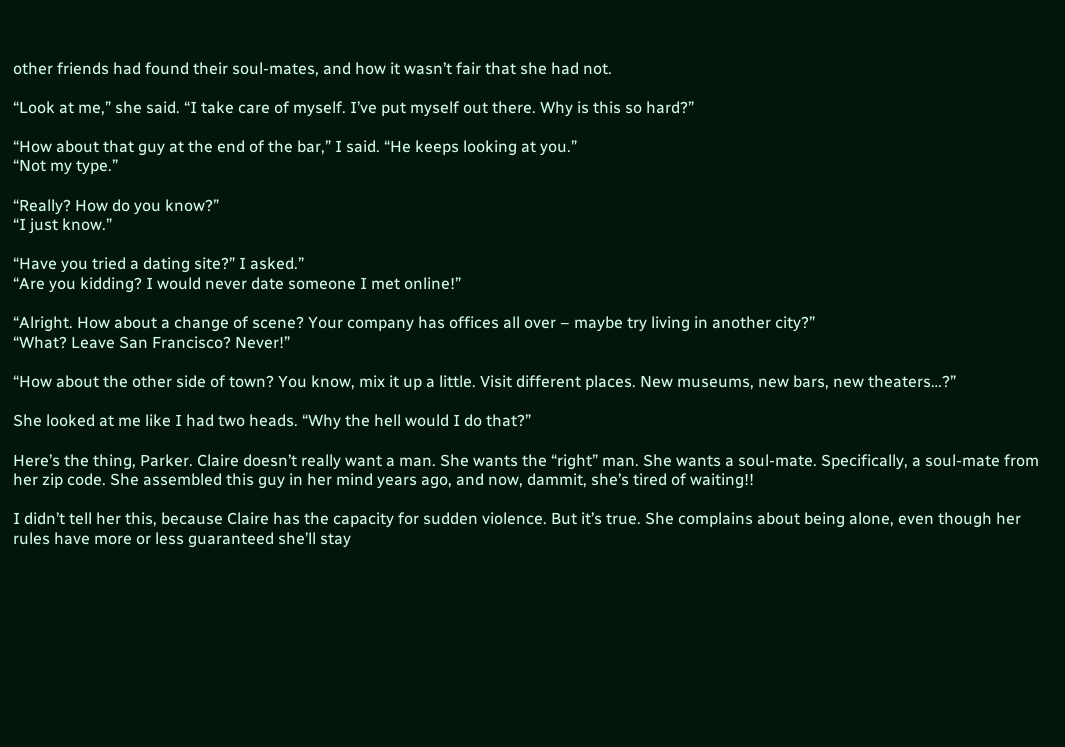other friends had found their soul-mates, and how it wasn’t fair that she had not.

“Look at me,” she said. “I take care of myself. I’ve put myself out there. Why is this so hard?”

“How about that guy at the end of the bar,” I said. “He keeps looking at you.”
“Not my type.”

“Really? How do you know?”
“I just know.”

“Have you tried a dating site?” I asked.”
“Are you kidding? I would never date someone I met online!”

“Alright. How about a change of scene? Your company has offices all over – maybe try living in another city?”
“What? Leave San Francisco? Never!”

“How about the other side of town? You know, mix it up a little. Visit different places. New museums, new bars, new theaters…?”

She looked at me like I had two heads. “Why the hell would I do that?”

Here’s the thing, Parker. Claire doesn’t really want a man. She wants the “right” man. She wants a soul-mate. Specifically, a soul-mate from her zip code. She assembled this guy in her mind years ago, and now, dammit, she’s tired of waiting!!

I didn’t tell her this, because Claire has the capacity for sudden violence. But it’s true. She complains about being alone, even though her rules have more or less guaranteed she’ll stay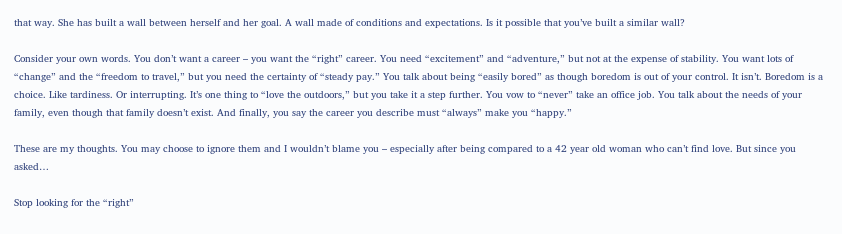that way. She has built a wall between herself and her goal. A wall made of conditions and expectations. Is it possible that you’ve built a similar wall?

Consider your own words. You don’t want a career – you want the “right” career. You need “excitement” and “adventure,” but not at the expense of stability. You want lots of “change” and the “freedom to travel,” but you need the certainty of “steady pay.” You talk about being “easily bored” as though boredom is out of your control. It isn’t. Boredom is a choice. Like tardiness. Or interrupting. It’s one thing to “love the outdoors,” but you take it a step further. You vow to “never” take an office job. You talk about the needs of your family, even though that family doesn’t exist. And finally, you say the career you describe must “always” make you “happy.”

These are my thoughts. You may choose to ignore them and I wouldn’t blame you – especially after being compared to a 42 year old woman who can’t find love. But since you asked…

Stop looking for the “right”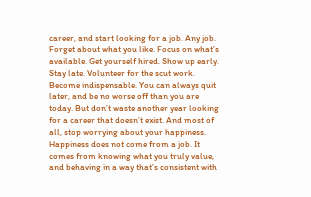career, and start looking for a job. Any job. Forget about what you like. Focus on what’s available. Get yourself hired. Show up early. Stay late. Volunteer for the scut work. Become indispensable. You can always quit later, and be no worse off than you are today. But don’t waste another year looking for a career that doesn’t exist. And most of all, stop worrying about your happiness. Happiness does not come from a job. It comes from knowing what you truly value, and behaving in a way that’s consistent with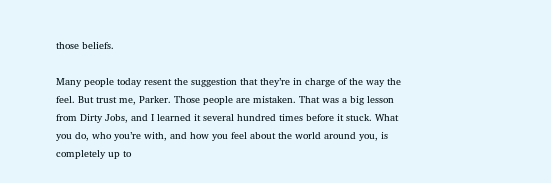those beliefs.

Many people today resent the suggestion that they’re in charge of the way the feel. But trust me, Parker. Those people are mistaken. That was a big lesson from Dirty Jobs, and I learned it several hundred times before it stuck. What you do, who you’re with, and how you feel about the world around you, is completely up to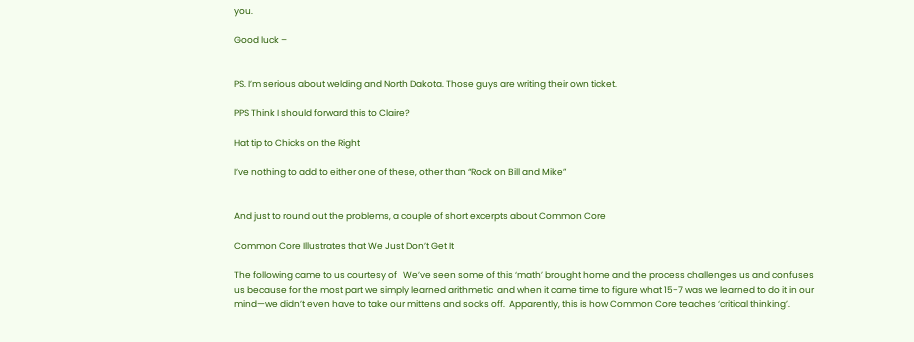you.

Good luck –


PS. I’m serious about welding and North Dakota. Those guys are writing their own ticket.

PPS Think I should forward this to Claire?

Hat tip to Chicks on the Right

I’ve nothing to add to either one of these, other than “Rock on Bill and Mike”


And just to round out the problems, a couple of short excerpts about Common Core

Common Core Illustrates that We Just Don’t Get It

The following came to us courtesy of   We’ve seen some of this ‘math’ brought home and the process challenges us and confuses us because for the most part we simply learned arithmetic  and when it came time to figure what 15-7 was we learned to do it in our mind—we didn’t even have to take our mittens and socks off.  Apparently, this is how Common Core teaches ‘critical thinking’.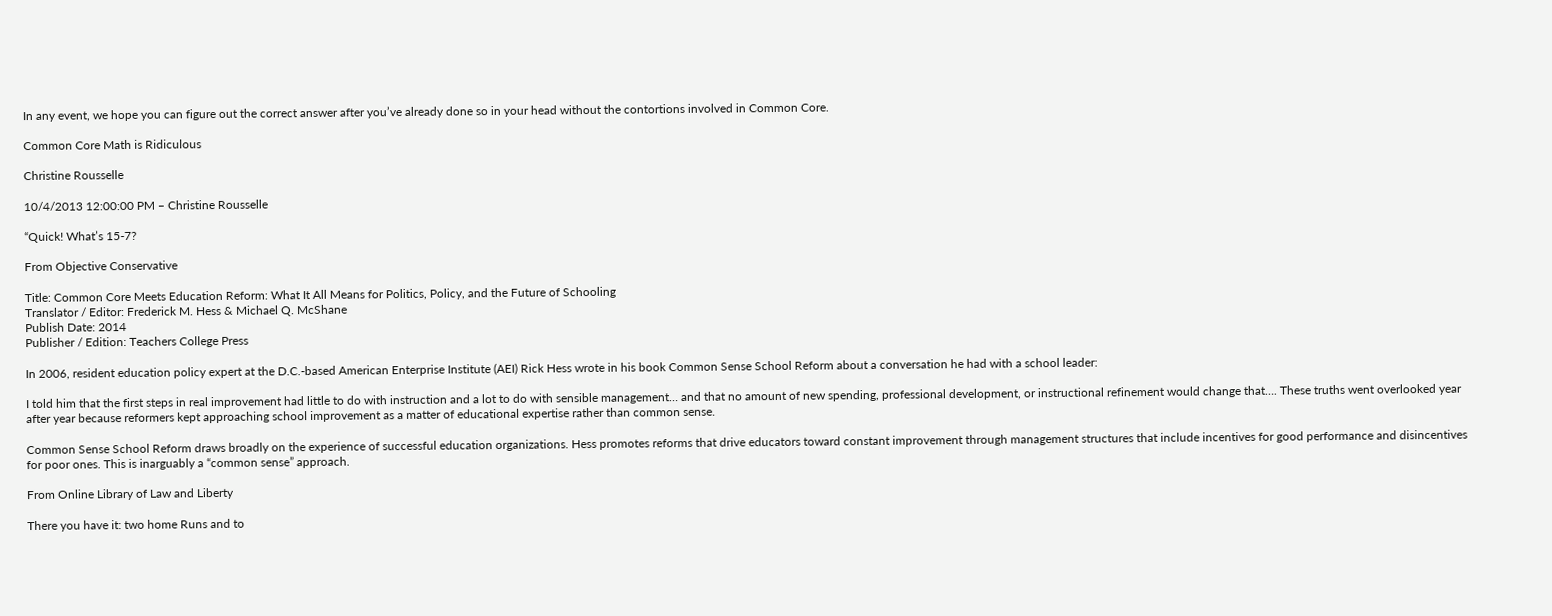In any event, we hope you can figure out the correct answer after you’ve already done so in your head without the contortions involved in Common Core.

Common Core Math is Ridiculous

Christine Rousselle

10/4/2013 12:00:00 PM – Christine Rousselle

“Quick! What’s 15-7?

From Objective Conservative

Title: Common Core Meets Education Reform: What It All Means for Politics, Policy, and the Future of Schooling
Translator / Editor: Frederick M. Hess & Michael Q. McShane
Publish Date: 2014
Publisher / Edition: Teachers College Press

In 2006, resident education policy expert at the D.C.-based American Enterprise Institute (AEI) Rick Hess wrote in his book Common Sense School Reform about a conversation he had with a school leader:

I told him that the first steps in real improvement had little to do with instruction and a lot to do with sensible management… and that no amount of new spending, professional development, or instructional refinement would change that…. These truths went overlooked year after year because reformers kept approaching school improvement as a matter of educational expertise rather than common sense.

Common Sense School Reform draws broadly on the experience of successful education organizations. Hess promotes reforms that drive educators toward constant improvement through management structures that include incentives for good performance and disincentives for poor ones. This is inarguably a “common sense” approach.

From Online Library of Law and Liberty

There you have it: two home Runs and to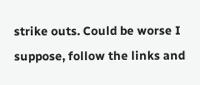strike outs. Could be worse I suppose, follow the links and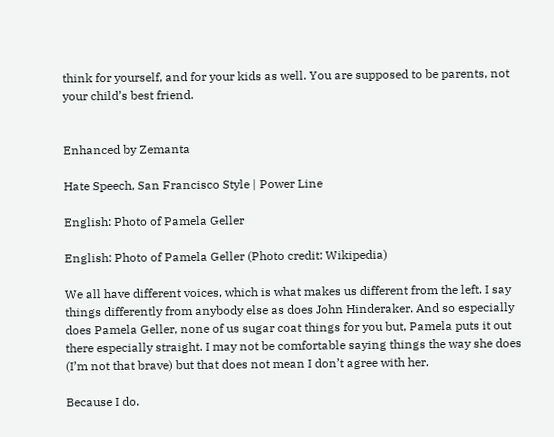think for yourself, and for your kids as well. You are supposed to be parents, not your child’s best friend.


Enhanced by Zemanta

Hate Speech, San Francisco Style | Power Line

English: Photo of Pamela Geller

English: Photo of Pamela Geller (Photo credit: Wikipedia)

We all have different voices, which is what makes us different from the left. I say things differently from anybody else as does John Hinderaker. And so especially does Pamela Geller, none of us sugar coat things for you but, Pamela puts it out there especially straight. I may not be comfortable saying things the way she does (I’m not that brave) but that does not mean I don’t agree with her.

Because I do.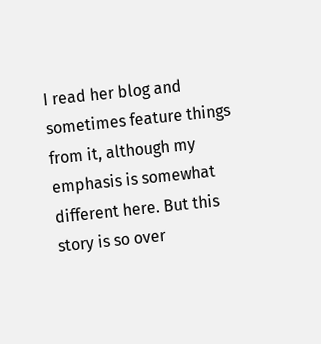I read her blog and sometimes feature things from it, although my emphasis is somewhat different here. But this story is so over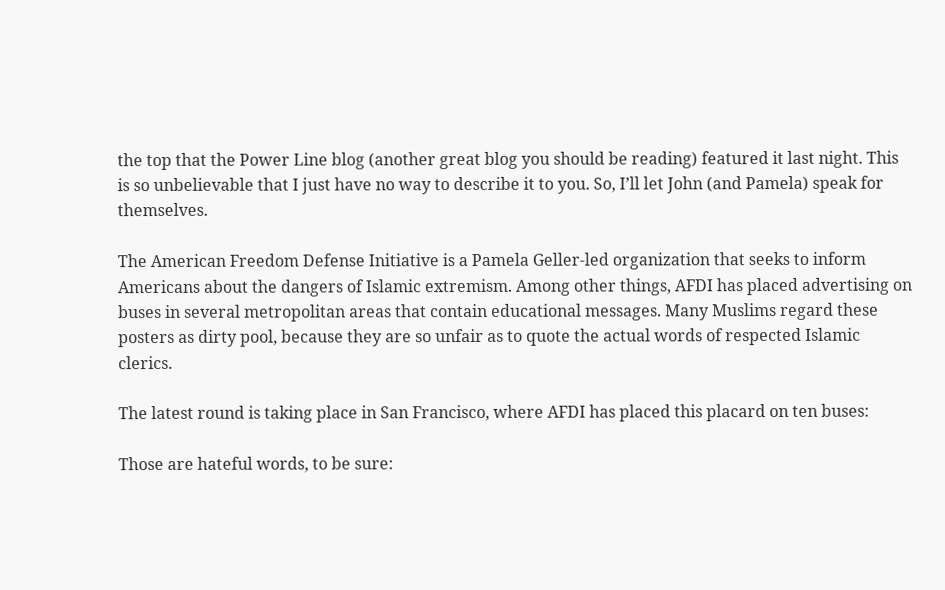the top that the Power Line blog (another great blog you should be reading) featured it last night. This is so unbelievable that I just have no way to describe it to you. So, I’ll let John (and Pamela) speak for themselves.

The American Freedom Defense Initiative is a Pamela Geller-led organization that seeks to inform Americans about the dangers of Islamic extremism. Among other things, AFDI has placed advertising on buses in several metropolitan areas that contain educational messages. Many Muslims regard these posters as dirty pool, because they are so unfair as to quote the actual words of respected Islamic clerics.

The latest round is taking place in San Francisco, where AFDI has placed this placard on ten buses:

Those are hateful words, to be sure: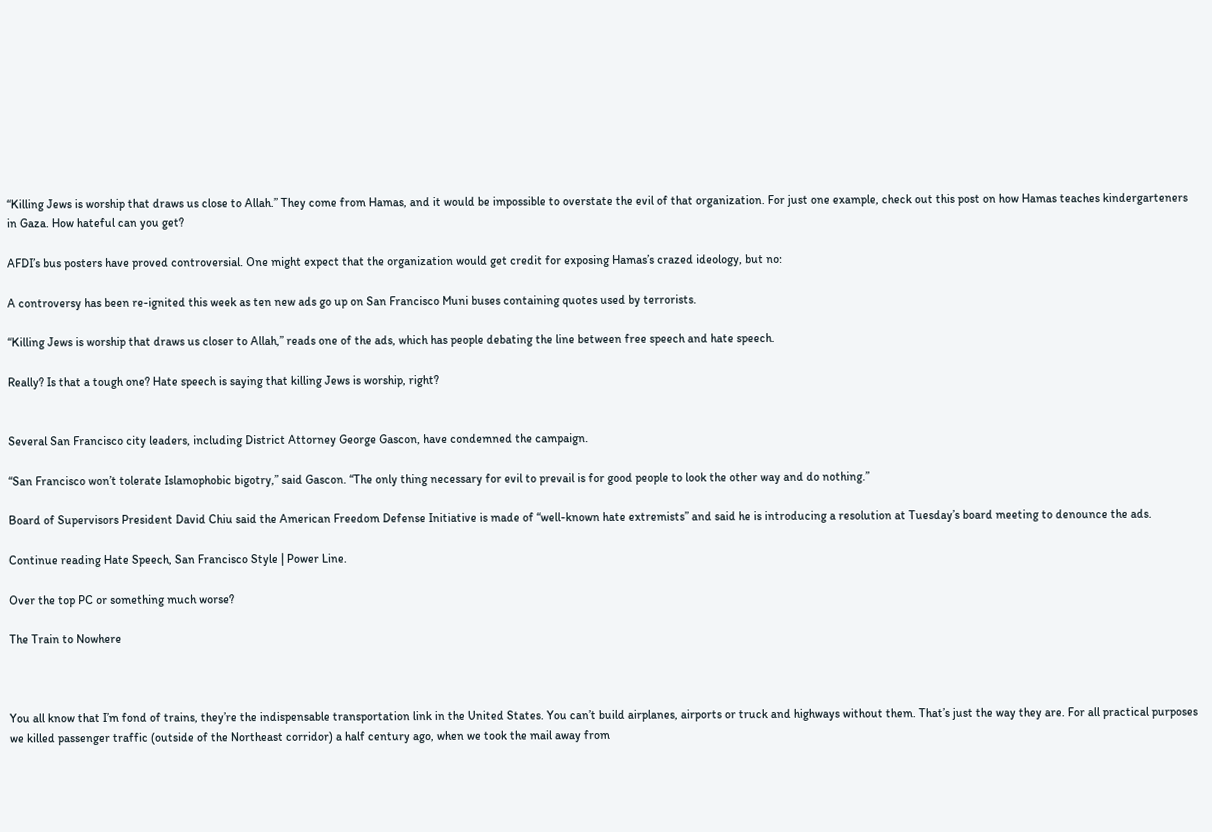“Killing Jews is worship that draws us close to Allah.” They come from Hamas, and it would be impossible to overstate the evil of that organization. For just one example, check out this post on how Hamas teaches kindergarteners in Gaza. How hateful can you get?

AFDI’s bus posters have proved controversial. One might expect that the organization would get credit for exposing Hamas’s crazed ideology, but no:

A controversy has been re-ignited this week as ten new ads go up on San Francisco Muni buses containing quotes used by terrorists.

“Killing Jews is worship that draws us closer to Allah,” reads one of the ads, which has people debating the line between free speech and hate speech.

Really? Is that a tough one? Hate speech is saying that killing Jews is worship, right?


Several San Francisco city leaders, including District Attorney George Gascon, have condemned the campaign.

“San Francisco won’t tolerate Islamophobic bigotry,” said Gascon. “The only thing necessary for evil to prevail is for good people to look the other way and do nothing.”

Board of Supervisors President David Chiu said the American Freedom Defense Initiative is made of “well-known hate extremists” and said he is introducing a resolution at Tuesday’s board meeting to denounce the ads.

Continue reading Hate Speech, San Francisco Style | Power Line.

Over the top PC or something much worse?

The Train to Nowhere



You all know that I’m fond of trains, they’re the indispensable transportation link in the United States. You can’t build airplanes, airports or truck and highways without them. That’s just the way they are. For all practical purposes we killed passenger traffic (outside of the Northeast corridor) a half century ago, when we took the mail away from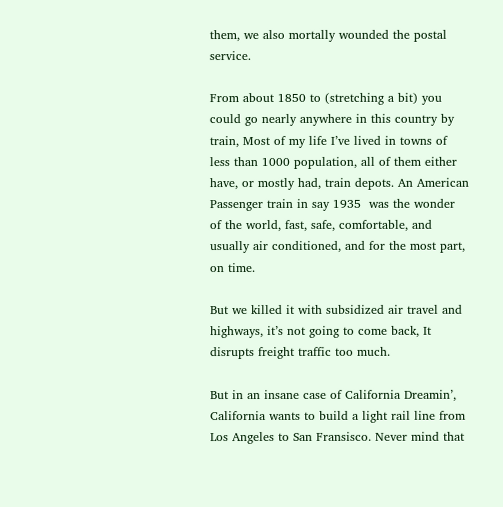them, we also mortally wounded the postal service.

From about 1850 to (stretching a bit) you could go nearly anywhere in this country by train, Most of my life I’ve lived in towns of less than 1000 population, all of them either have, or mostly had, train depots. An American Passenger train in say 1935  was the wonder of the world, fast, safe, comfortable, and usually air conditioned, and for the most part, on time.

But we killed it with subsidized air travel and highways, it’s not going to come back, It disrupts freight traffic too much.

But in an insane case of California Dreamin’, California wants to build a light rail line from Los Angeles to San Fransisco. Never mind that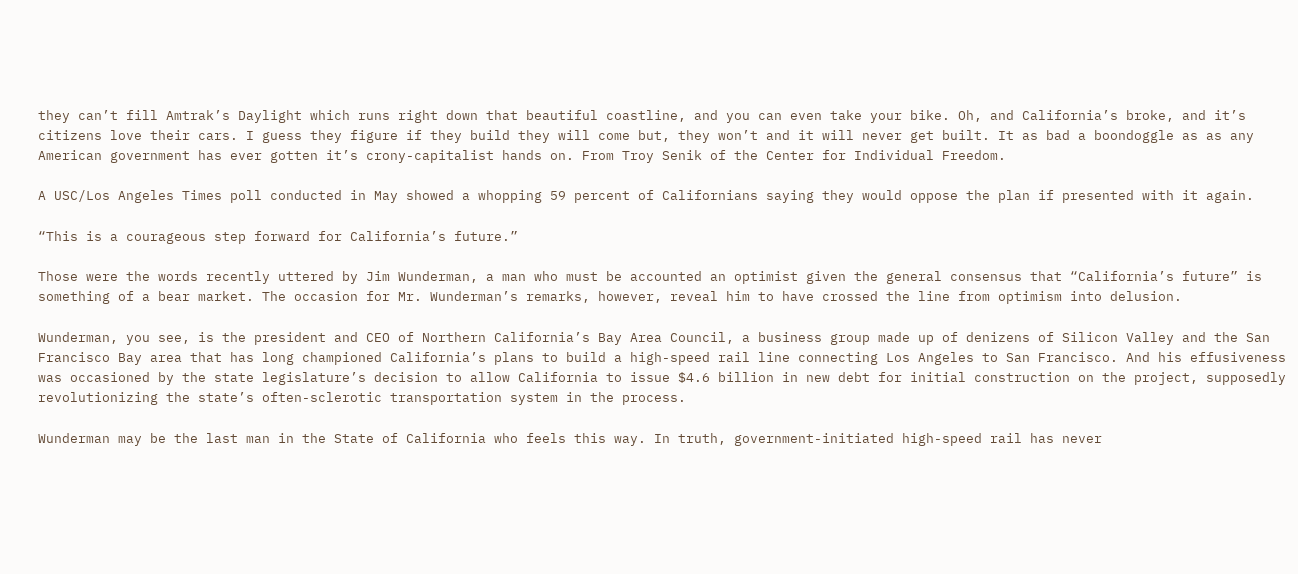they can’t fill Amtrak’s Daylight which runs right down that beautiful coastline, and you can even take your bike. Oh, and California’s broke, and it’s citizens love their cars. I guess they figure if they build they will come but, they won’t and it will never get built. It as bad a boondoggle as as any American government has ever gotten it’s crony-capitalist hands on. From Troy Senik of the Center for Individual Freedom.

A USC/Los Angeles Times poll conducted in May showed a whopping 59 percent of Californians saying they would oppose the plan if presented with it again.

“This is a courageous step forward for California’s future.”

Those were the words recently uttered by Jim Wunderman, a man who must be accounted an optimist given the general consensus that “California’s future” is something of a bear market. The occasion for Mr. Wunderman’s remarks, however, reveal him to have crossed the line from optimism into delusion.

Wunderman, you see, is the president and CEO of Northern California’s Bay Area Council, a business group made up of denizens of Silicon Valley and the San Francisco Bay area that has long championed California’s plans to build a high-speed rail line connecting Los Angeles to San Francisco. And his effusiveness was occasioned by the state legislature’s decision to allow California to issue $4.6 billion in new debt for initial construction on the project, supposedly revolutionizing the state’s often-sclerotic transportation system in the process.

Wunderman may be the last man in the State of California who feels this way. In truth, government-initiated high-speed rail has never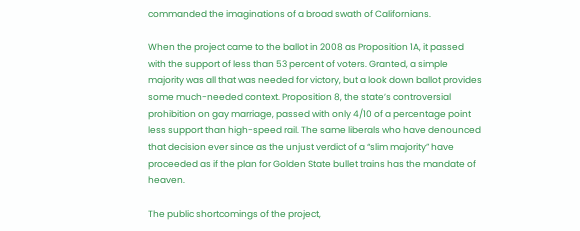commanded the imaginations of a broad swath of Californians.

When the project came to the ballot in 2008 as Proposition 1A, it passed with the support of less than 53 percent of voters. Granted, a simple majority was all that was needed for victory, but a look down ballot provides some much-needed context. Proposition 8, the state’s controversial prohibition on gay marriage, passed with only 4/10 of a percentage point less support than high-speed rail. The same liberals who have denounced that decision ever since as the unjust verdict of a “slim majority” have proceeded as if the plan for Golden State bullet trains has the mandate of heaven.

The public shortcomings of the project,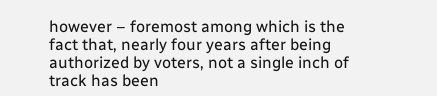however – foremost among which is the fact that, nearly four years after being authorized by voters, not a single inch of track has been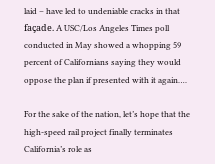laid – have led to undeniable cracks in that façade. A USC/Los Angeles Times poll conducted in May showed a whopping 59 percent of Californians saying they would oppose the plan if presented with it again….

For the sake of the nation, let’s hope that the high-speed rail project finally terminates California’s role as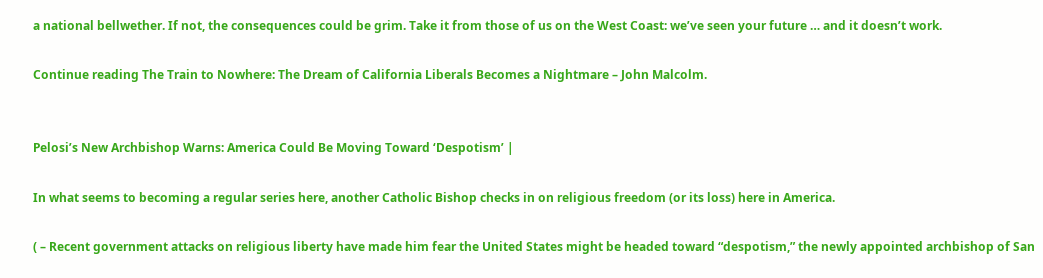a national bellwether. If not, the consequences could be grim. Take it from those of us on the West Coast: we’ve seen your future … and it doesn’t work.

Continue reading The Train to Nowhere: The Dream of California Liberals Becomes a Nightmare – John Malcolm.


Pelosi’s New Archbishop Warns: America Could Be Moving Toward ‘Despotism’ |

In what seems to becoming a regular series here, another Catholic Bishop checks in on religious freedom (or its loss) here in America.

( – Recent government attacks on religious liberty have made him fear the United States might be headed toward “despotism,” the newly appointed archbishop of San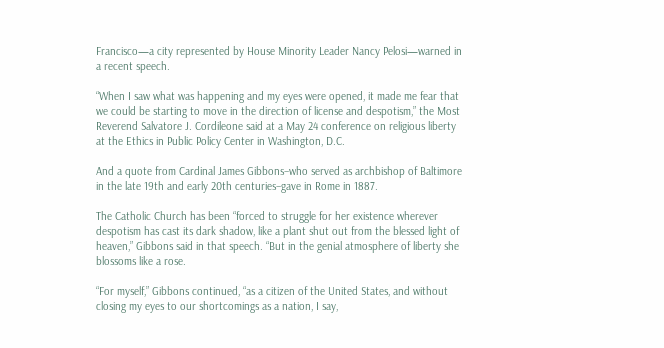Francisco—a city represented by House Minority Leader Nancy Pelosi—warned in a recent speech.

“When I saw what was happening and my eyes were opened, it made me fear that we could be starting to move in the direction of license and despotism,” the Most Reverend Salvatore J. Cordileone said at a May 24 conference on religious liberty at the Ethics in Public Policy Center in Washington, D.C.

And a quote from Cardinal James Gibbons–who served as archbishop of Baltimore in the late 19th and early 20th centuries–gave in Rome in 1887.

The Catholic Church has been “forced to struggle for her existence wherever despotism has cast its dark shadow, like a plant shut out from the blessed light of heaven,” Gibbons said in that speech. “But in the genial atmosphere of liberty she blossoms like a rose.

“For myself,” Gibbons continued, “as a citizen of the United States, and without closing my eyes to our shortcomings as a nation, I say,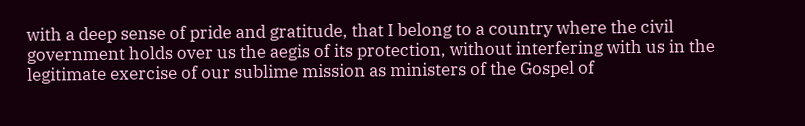with a deep sense of pride and gratitude, that I belong to a country where the civil government holds over us the aegis of its protection, without interfering with us in the legitimate exercise of our sublime mission as ministers of the Gospel of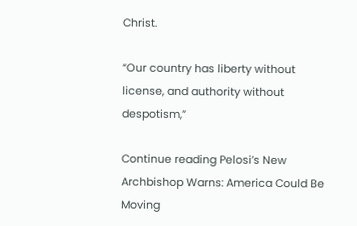Christ.

“Our country has liberty without license, and authority without despotism,”

Continue reading Pelosi’s New Archbishop Warns: America Could Be Moving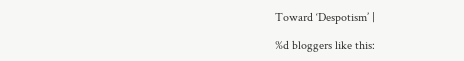Toward ‘Despotism’ |

%d bloggers like this: